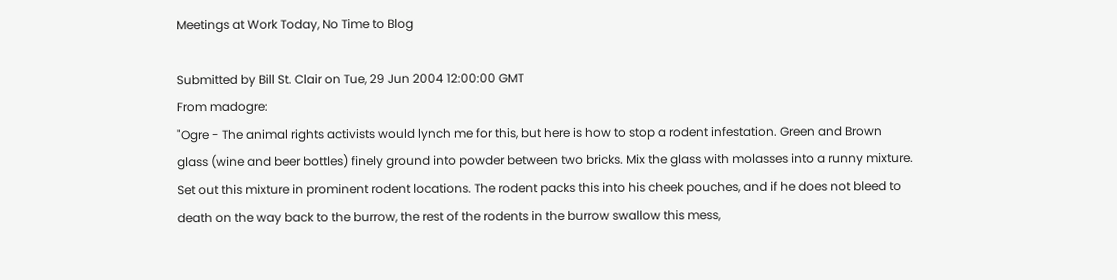Meetings at Work Today, No Time to Blog

Submitted by Bill St. Clair on Tue, 29 Jun 2004 12:00:00 GMT
From madogre:
"Ogre - The animal rights activists would lynch me for this, but here is how to stop a rodent infestation. Green and Brown glass (wine and beer bottles) finely ground into powder between two bricks. Mix the glass with molasses into a runny mixture. Set out this mixture in prominent rodent locations. The rodent packs this into his cheek pouches, and if he does not bleed to death on the way back to the burrow, the rest of the rodents in the burrow swallow this mess,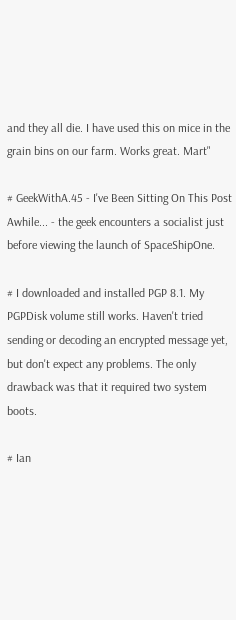and they all die. I have used this on mice in the grain bins on our farm. Works great. Mart"

# GeekWithA.45 - I've Been Sitting On This Post Awhile... - the geek encounters a socialist just before viewing the launch of SpaceShipOne.

# I downloaded and installed PGP 8.1. My PGPDisk volume still works. Haven't tried sending or decoding an encrypted message yet, but don't expect any problems. The only drawback was that it required two system boots.

# Ian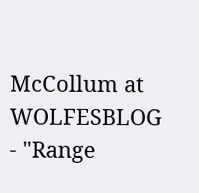McCollum at WOLFESBLOG - "Range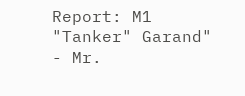Report: M1 "Tanker" Garand" - Mr.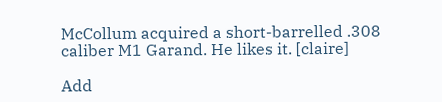McCollum acquired a short-barrelled .308 caliber M1 Garand. He likes it. [claire]

Add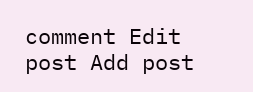comment Edit post Add post